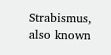Strabismus, also known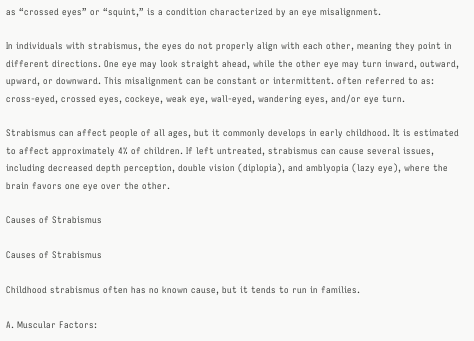as “crossed eyes” or “squint,” is a condition characterized by an eye misalignment.

In individuals with strabismus, the eyes do not properly align with each other, meaning they point in different directions. One eye may look straight ahead, while the other eye may turn inward, outward, upward, or downward. This misalignment can be constant or intermittent. often referred to as: cross-eyed, crossed eyes, cockeye, weak eye, wall-eyed, wandering eyes, and/or eye turn.

Strabismus can affect people of all ages, but it commonly develops in early childhood. It is estimated to affect approximately 4% of children. If left untreated, strabismus can cause several issues, including decreased depth perception, double vision (diplopia), and amblyopia (lazy eye), where the brain favors one eye over the other.

Causes of Strabismus

Causes of Strabismus

Childhood strabismus often has no known cause, but it tends to run in families.

A. Muscular Factors: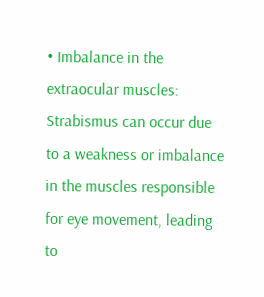• Imbalance in the extraocular muscles: Strabismus can occur due to a weakness or imbalance in the muscles responsible for eye movement, leading to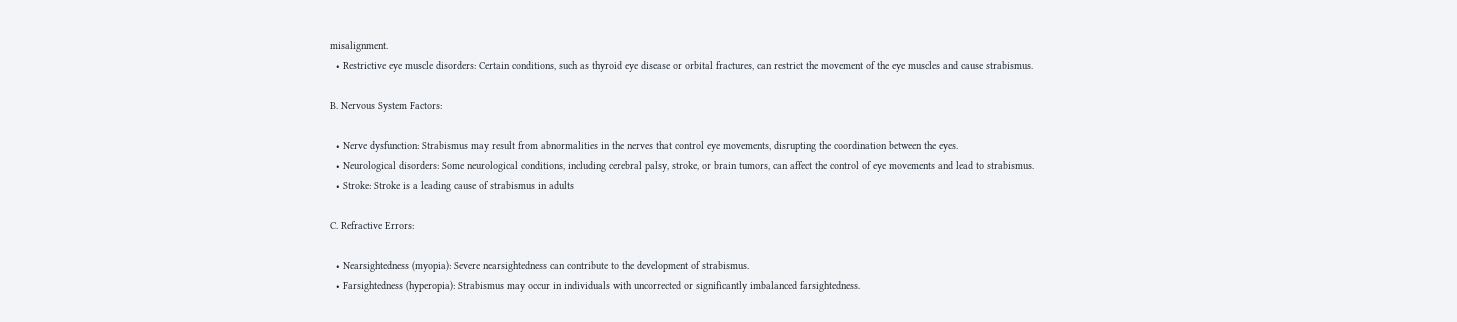misalignment.
  • Restrictive eye muscle disorders: Certain conditions, such as thyroid eye disease or orbital fractures, can restrict the movement of the eye muscles and cause strabismus.

B. Nervous System Factors:

  • Nerve dysfunction: Strabismus may result from abnormalities in the nerves that control eye movements, disrupting the coordination between the eyes.
  • Neurological disorders: Some neurological conditions, including cerebral palsy, stroke, or brain tumors, can affect the control of eye movements and lead to strabismus.
  • Stroke: Stroke is a leading cause of strabismus in adults

C. Refractive Errors:

  • Nearsightedness (myopia): Severe nearsightedness can contribute to the development of strabismus.
  • Farsightedness (hyperopia): Strabismus may occur in individuals with uncorrected or significantly imbalanced farsightedness.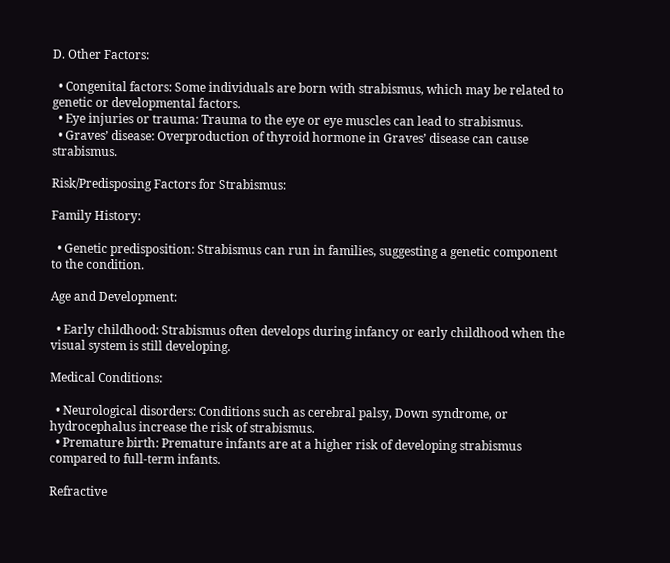D. Other Factors:

  • Congenital factors: Some individuals are born with strabismus, which may be related to genetic or developmental factors.
  • Eye injuries or trauma: Trauma to the eye or eye muscles can lead to strabismus.
  • Graves’ disease: Overproduction of thyroid hormone in Graves’ disease can cause strabismus.

Risk/Predisposing Factors for Strabismus:

Family History:

  • Genetic predisposition: Strabismus can run in families, suggesting a genetic component to the condition.

Age and Development:

  • Early childhood: Strabismus often develops during infancy or early childhood when the visual system is still developing.

Medical Conditions:

  • Neurological disorders: Conditions such as cerebral palsy, Down syndrome, or hydrocephalus increase the risk of strabismus.
  • Premature birth: Premature infants are at a higher risk of developing strabismus compared to full-term infants.

Refractive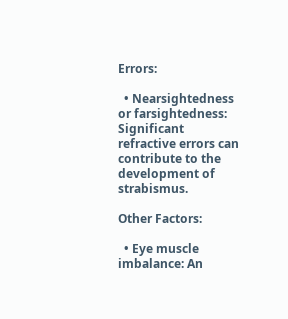Errors:

  • Nearsightedness or farsightedness: Significant refractive errors can contribute to the development of strabismus.

Other Factors:

  • Eye muscle imbalance: An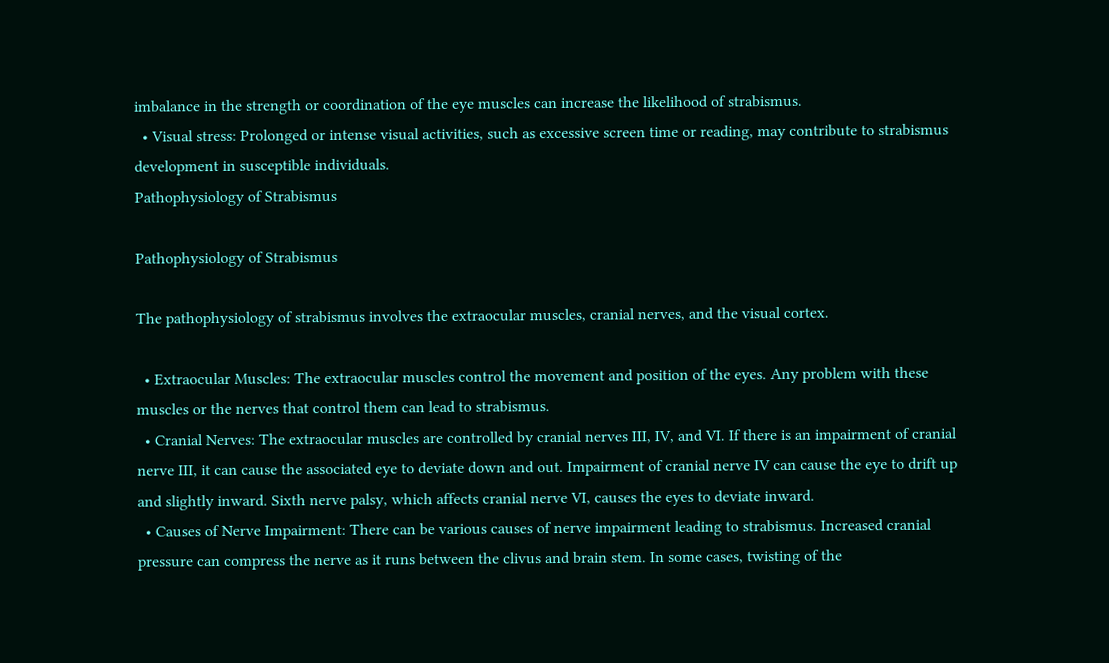imbalance in the strength or coordination of the eye muscles can increase the likelihood of strabismus.
  • Visual stress: Prolonged or intense visual activities, such as excessive screen time or reading, may contribute to strabismus development in susceptible individuals.
Pathophysiology of Strabismus

Pathophysiology of Strabismus

The pathophysiology of strabismus involves the extraocular muscles, cranial nerves, and the visual cortex.

  • Extraocular Muscles: The extraocular muscles control the movement and position of the eyes. Any problem with these muscles or the nerves that control them can lead to strabismus.
  • Cranial Nerves: The extraocular muscles are controlled by cranial nerves III, IV, and VI. If there is an impairment of cranial nerve III, it can cause the associated eye to deviate down and out. Impairment of cranial nerve IV can cause the eye to drift up and slightly inward. Sixth nerve palsy, which affects cranial nerve VI, causes the eyes to deviate inward.
  • Causes of Nerve Impairment: There can be various causes of nerve impairment leading to strabismus. Increased cranial pressure can compress the nerve as it runs between the clivus and brain stem. In some cases, twisting of the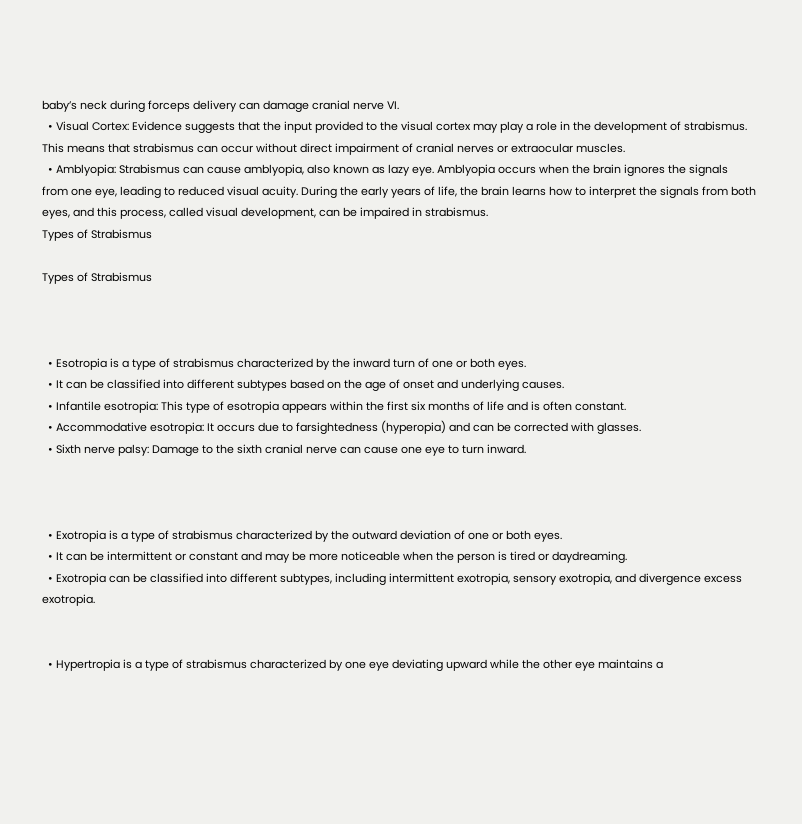baby’s neck during forceps delivery can damage cranial nerve VI.
  • Visual Cortex: Evidence suggests that the input provided to the visual cortex may play a role in the development of strabismus. This means that strabismus can occur without direct impairment of cranial nerves or extraocular muscles.
  • Amblyopia: Strabismus can cause amblyopia, also known as lazy eye. Amblyopia occurs when the brain ignores the signals from one eye, leading to reduced visual acuity. During the early years of life, the brain learns how to interpret the signals from both eyes, and this process, called visual development, can be impaired in strabismus.
Types of Strabismus

Types of Strabismus



  • Esotropia is a type of strabismus characterized by the inward turn of one or both eyes.
  • It can be classified into different subtypes based on the age of onset and underlying causes.
  • Infantile esotropia: This type of esotropia appears within the first six months of life and is often constant.
  • Accommodative esotropia: It occurs due to farsightedness (hyperopia) and can be corrected with glasses.
  • Sixth nerve palsy: Damage to the sixth cranial nerve can cause one eye to turn inward.



  • Exotropia is a type of strabismus characterized by the outward deviation of one or both eyes.
  • It can be intermittent or constant and may be more noticeable when the person is tired or daydreaming.
  • Exotropia can be classified into different subtypes, including intermittent exotropia, sensory exotropia, and divergence excess exotropia.


  • Hypertropia is a type of strabismus characterized by one eye deviating upward while the other eye maintains a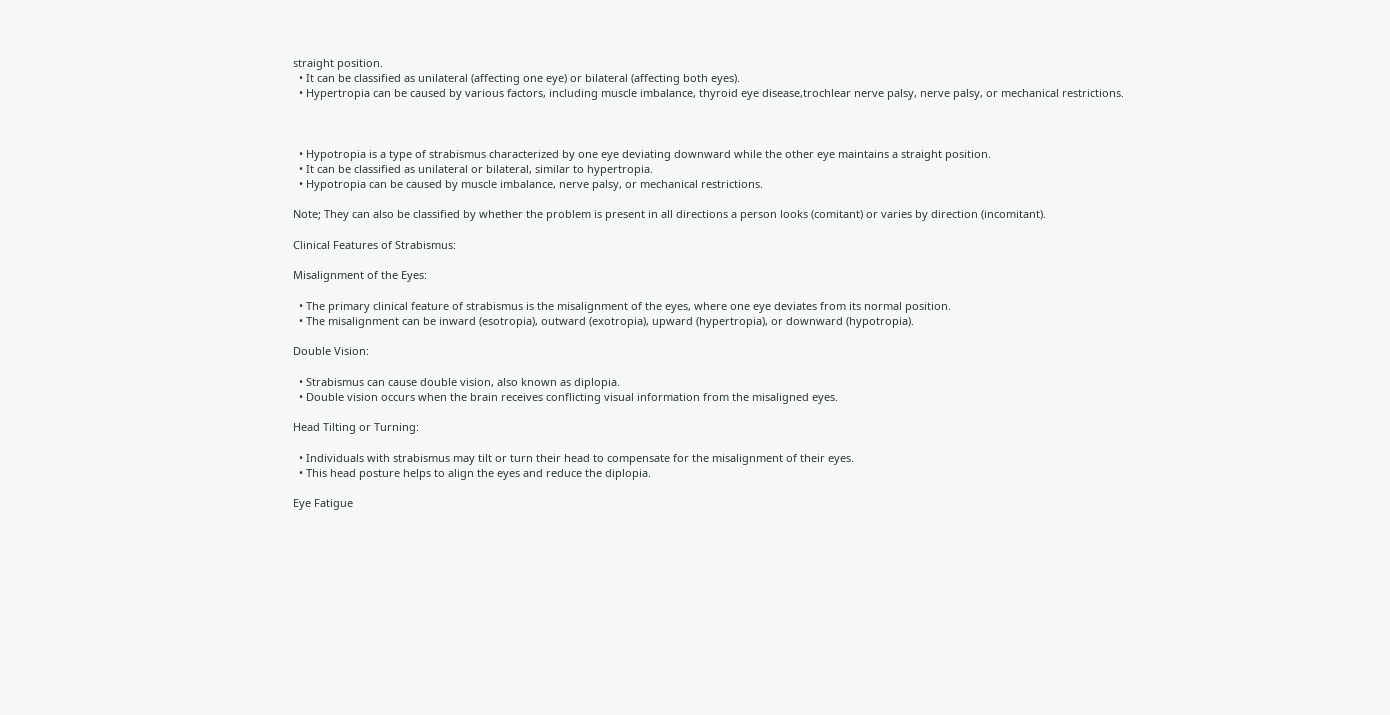straight position.
  • It can be classified as unilateral (affecting one eye) or bilateral (affecting both eyes).
  • Hypertropia can be caused by various factors, including muscle imbalance, thyroid eye disease,trochlear nerve palsy, nerve palsy, or mechanical restrictions.



  • Hypotropia is a type of strabismus characterized by one eye deviating downward while the other eye maintains a straight position.
  • It can be classified as unilateral or bilateral, similar to hypertropia.
  • Hypotropia can be caused by muscle imbalance, nerve palsy, or mechanical restrictions.

Note; They can also be classified by whether the problem is present in all directions a person looks (comitant) or varies by direction (incomitant).

Clinical Features of Strabismus:

Misalignment of the Eyes:

  • The primary clinical feature of strabismus is the misalignment of the eyes, where one eye deviates from its normal position.
  • The misalignment can be inward (esotropia), outward (exotropia), upward (hypertropia), or downward (hypotropia).

Double Vision:

  • Strabismus can cause double vision, also known as diplopia.
  • Double vision occurs when the brain receives conflicting visual information from the misaligned eyes.

Head Tilting or Turning:

  • Individuals with strabismus may tilt or turn their head to compensate for the misalignment of their eyes.
  • This head posture helps to align the eyes and reduce the diplopia.

Eye Fatigue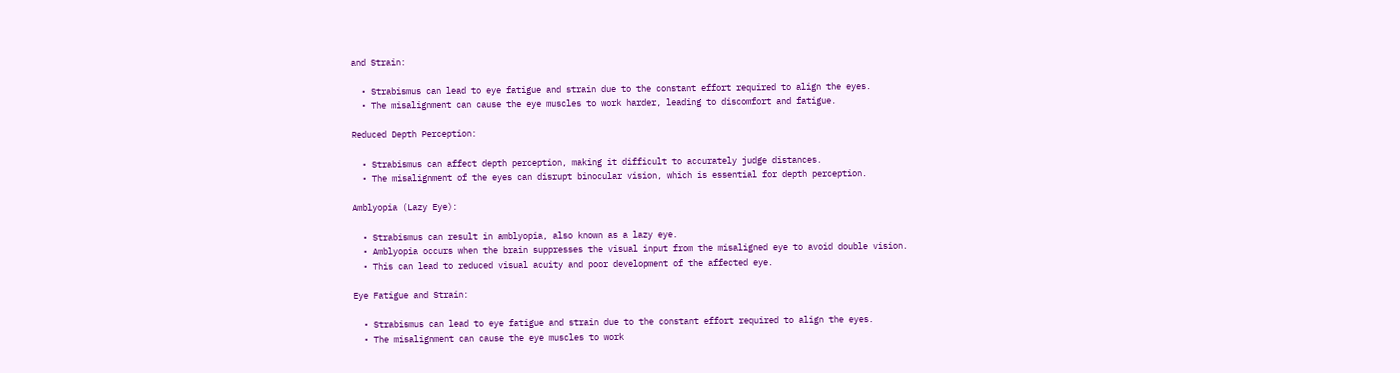and Strain:

  • Strabismus can lead to eye fatigue and strain due to the constant effort required to align the eyes.
  • The misalignment can cause the eye muscles to work harder, leading to discomfort and fatigue.

Reduced Depth Perception:

  • Strabismus can affect depth perception, making it difficult to accurately judge distances.
  • The misalignment of the eyes can disrupt binocular vision, which is essential for depth perception.

Amblyopia (Lazy Eye):

  • Strabismus can result in amblyopia, also known as a lazy eye.
  • Amblyopia occurs when the brain suppresses the visual input from the misaligned eye to avoid double vision.
  • This can lead to reduced visual acuity and poor development of the affected eye.

Eye Fatigue and Strain:

  • Strabismus can lead to eye fatigue and strain due to the constant effort required to align the eyes.
  • The misalignment can cause the eye muscles to work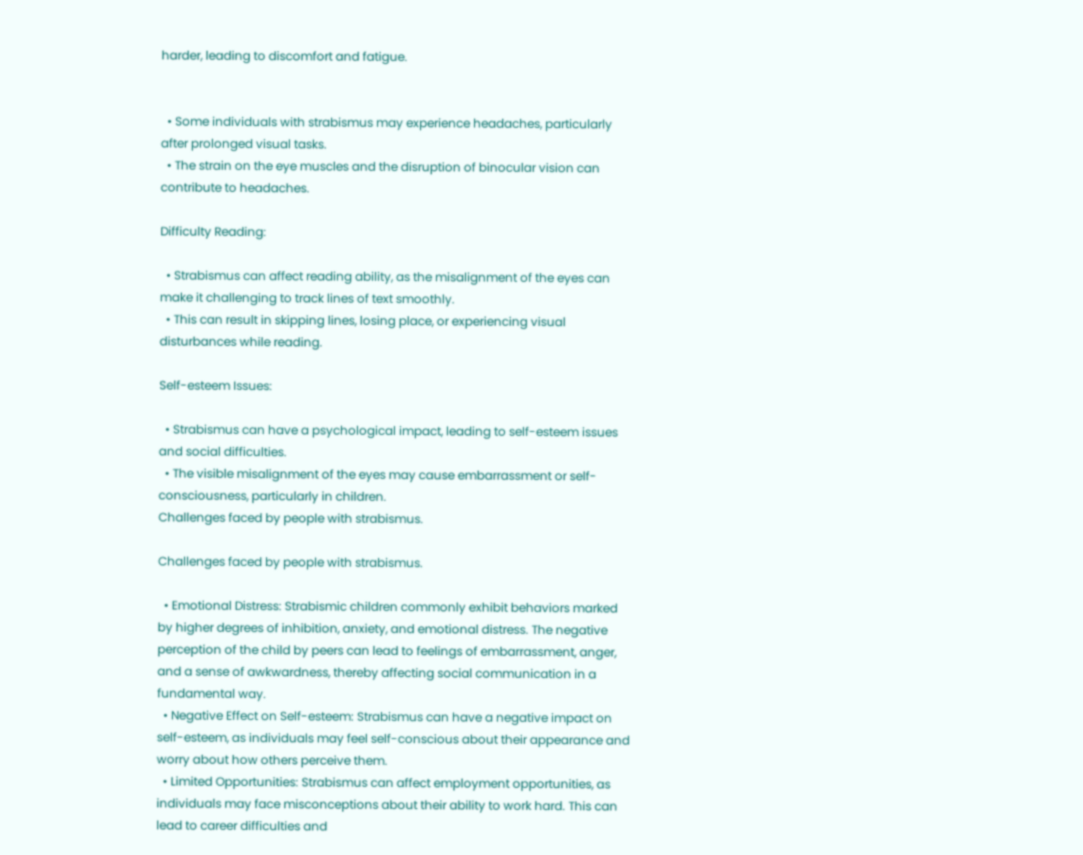harder, leading to discomfort and fatigue.


  • Some individuals with strabismus may experience headaches, particularly after prolonged visual tasks.
  • The strain on the eye muscles and the disruption of binocular vision can contribute to headaches.

Difficulty Reading:

  • Strabismus can affect reading ability, as the misalignment of the eyes can make it challenging to track lines of text smoothly.
  • This can result in skipping lines, losing place, or experiencing visual disturbances while reading.

Self-esteem Issues:

  • Strabismus can have a psychological impact, leading to self-esteem issues and social difficulties.
  • The visible misalignment of the eyes may cause embarrassment or self-consciousness, particularly in children.
Challenges faced by people with strabismus.

Challenges faced by people with strabismus.

  • Emotional Distress: Strabismic children commonly exhibit behaviors marked by higher degrees of inhibition, anxiety, and emotional distress. The negative perception of the child by peers can lead to feelings of embarrassment, anger, and a sense of awkwardness, thereby affecting social communication in a fundamental way.
  • Negative Effect on Self-esteem: Strabismus can have a negative impact on self-esteem, as individuals may feel self-conscious about their appearance and worry about how others perceive them.
  • Limited Opportunities: Strabismus can affect employment opportunities, as individuals may face misconceptions about their ability to work hard. This can lead to career difficulties and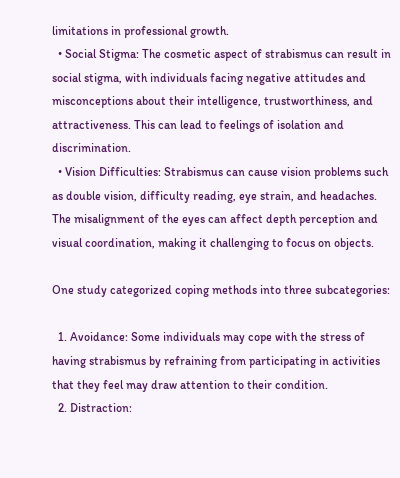limitations in professional growth.
  • Social Stigma: The cosmetic aspect of strabismus can result in social stigma, with individuals facing negative attitudes and misconceptions about their intelligence, trustworthiness, and attractiveness. This can lead to feelings of isolation and discrimination.
  • Vision Difficulties: Strabismus can cause vision problems such as double vision, difficulty reading, eye strain, and headaches. The misalignment of the eyes can affect depth perception and visual coordination, making it challenging to focus on objects.

One study categorized coping methods into three subcategories:

  1. Avoidance: Some individuals may cope with the stress of having strabismus by refraining from participating in activities that they feel may draw attention to their condition.
  2. Distraction: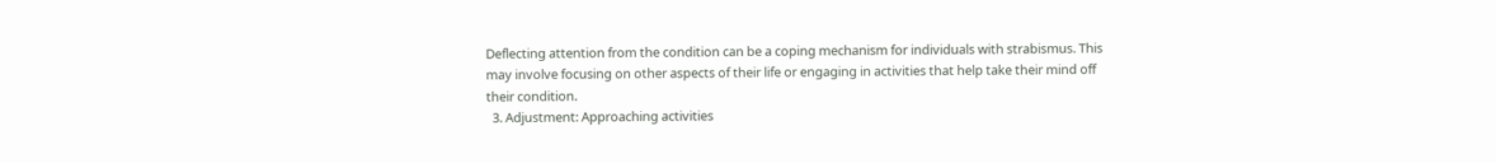Deflecting attention from the condition can be a coping mechanism for individuals with strabismus. This may involve focusing on other aspects of their life or engaging in activities that help take their mind off their condition.
  3. Adjustment: Approaching activities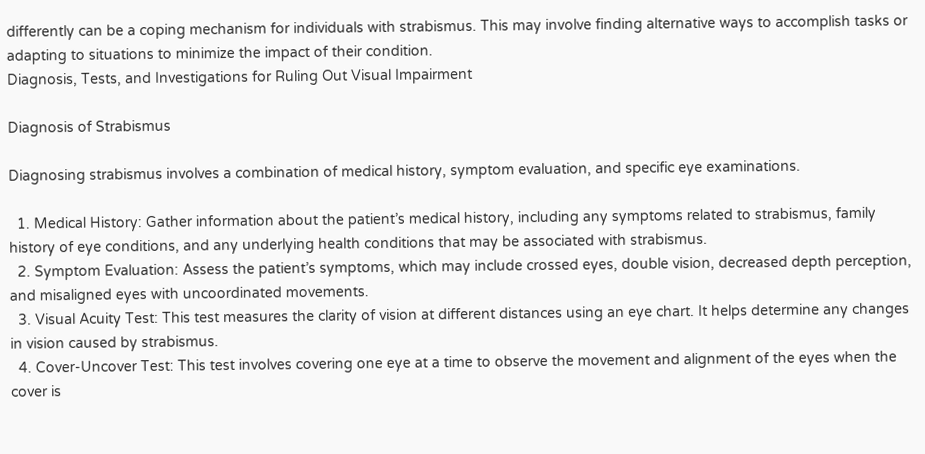differently can be a coping mechanism for individuals with strabismus. This may involve finding alternative ways to accomplish tasks or adapting to situations to minimize the impact of their condition.
Diagnosis, Tests, and Investigations for Ruling Out Visual Impairment

Diagnosis of Strabismus

Diagnosing strabismus involves a combination of medical history, symptom evaluation, and specific eye examinations.

  1. Medical History: Gather information about the patient’s medical history, including any symptoms related to strabismus, family history of eye conditions, and any underlying health conditions that may be associated with strabismus.
  2. Symptom Evaluation: Assess the patient’s symptoms, which may include crossed eyes, double vision, decreased depth perception, and misaligned eyes with uncoordinated movements.
  3. Visual Acuity Test: This test measures the clarity of vision at different distances using an eye chart. It helps determine any changes in vision caused by strabismus.
  4. Cover-Uncover Test: This test involves covering one eye at a time to observe the movement and alignment of the eyes when the cover is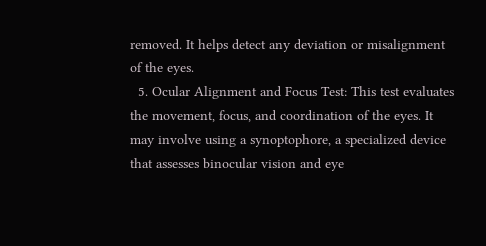removed. It helps detect any deviation or misalignment of the eyes.
  5. Ocular Alignment and Focus Test: This test evaluates the movement, focus, and coordination of the eyes. It may involve using a synoptophore, a specialized device that assesses binocular vision and eye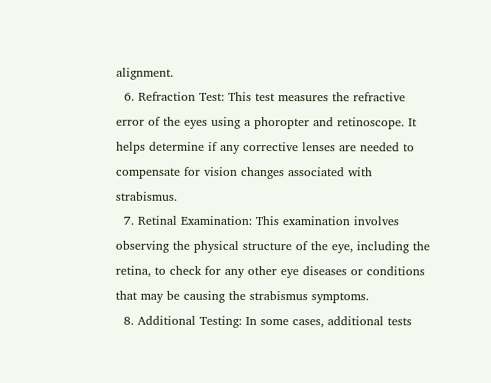alignment.
  6. Refraction Test: This test measures the refractive error of the eyes using a phoropter and retinoscope. It helps determine if any corrective lenses are needed to compensate for vision changes associated with strabismus.
  7. Retinal Examination: This examination involves observing the physical structure of the eye, including the retina, to check for any other eye diseases or conditions that may be causing the strabismus symptoms.
  8. Additional Testing: In some cases, additional tests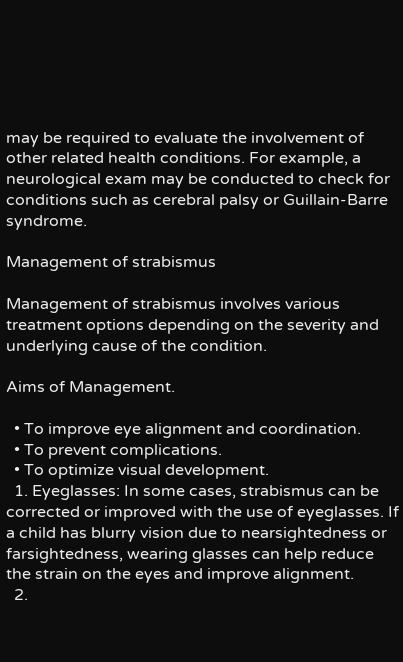may be required to evaluate the involvement of other related health conditions. For example, a neurological exam may be conducted to check for conditions such as cerebral palsy or Guillain-Barre syndrome.

Management of strabismus

Management of strabismus involves various treatment options depending on the severity and underlying cause of the condition.

Aims of Management.

  • To improve eye alignment and coordination.
  • To prevent complications.
  • To optimize visual development.
  1. Eyeglasses: In some cases, strabismus can be corrected or improved with the use of eyeglasses. If a child has blurry vision due to nearsightedness or farsightedness, wearing glasses can help reduce the strain on the eyes and improve alignment.
  2.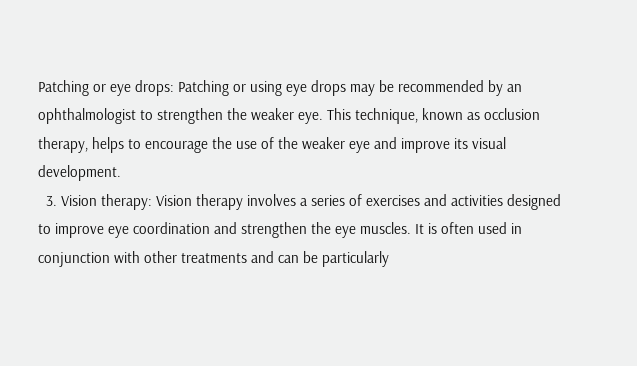Patching or eye drops: Patching or using eye drops may be recommended by an ophthalmologist to strengthen the weaker eye. This technique, known as occlusion therapy, helps to encourage the use of the weaker eye and improve its visual development.
  3. Vision therapy: Vision therapy involves a series of exercises and activities designed to improve eye coordination and strengthen the eye muscles. It is often used in conjunction with other treatments and can be particularly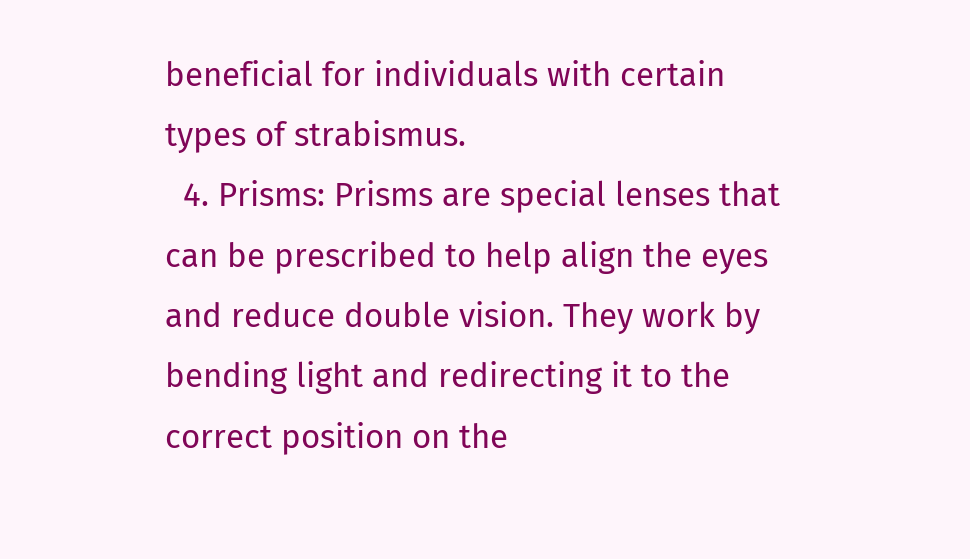beneficial for individuals with certain types of strabismus.
  4. Prisms: Prisms are special lenses that can be prescribed to help align the eyes and reduce double vision. They work by bending light and redirecting it to the correct position on the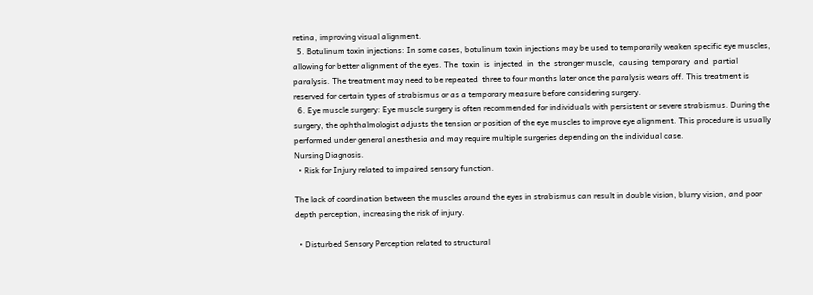retina, improving visual alignment.
  5. Botulinum toxin injections: In some cases, botulinum toxin injections may be used to temporarily weaken specific eye muscles, allowing for better alignment of the eyes. The  toxin  is  injected  in  the  stronger muscle,  causing  temporary  and  partial paralysis. The treatment may need to be repeated  three to four months later once the paralysis wears off. This treatment is reserved for certain types of strabismus or as a temporary measure before considering surgery.
  6. Eye muscle surgery: Eye muscle surgery is often recommended for individuals with persistent or severe strabismus. During the surgery, the ophthalmologist adjusts the tension or position of the eye muscles to improve eye alignment. This procedure is usually performed under general anesthesia and may require multiple surgeries depending on the individual case.
Nursing Diagnosis.
  • Risk for Injury related to impaired sensory function.

The lack of coordination between the muscles around the eyes in strabismus can result in double vision, blurry vision, and poor depth perception, increasing the risk of injury.

  • Disturbed Sensory Perception related to structural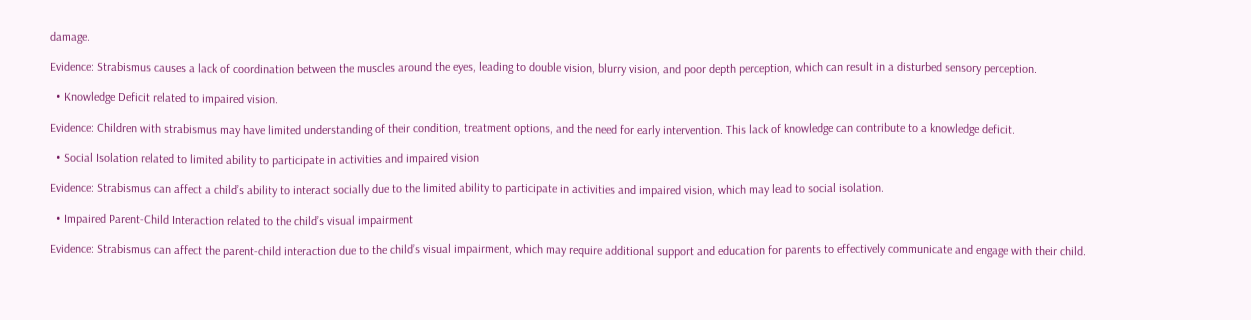damage.

Evidence: Strabismus causes a lack of coordination between the muscles around the eyes, leading to double vision, blurry vision, and poor depth perception, which can result in a disturbed sensory perception.

  • Knowledge Deficit related to impaired vision.

Evidence: Children with strabismus may have limited understanding of their condition, treatment options, and the need for early intervention. This lack of knowledge can contribute to a knowledge deficit.

  • Social Isolation related to limited ability to participate in activities and impaired vision

Evidence: Strabismus can affect a child’s ability to interact socially due to the limited ability to participate in activities and impaired vision, which may lead to social isolation.

  • Impaired Parent-Child Interaction related to the child’s visual impairment

Evidence: Strabismus can affect the parent-child interaction due to the child’s visual impairment, which may require additional support and education for parents to effectively communicate and engage with their child.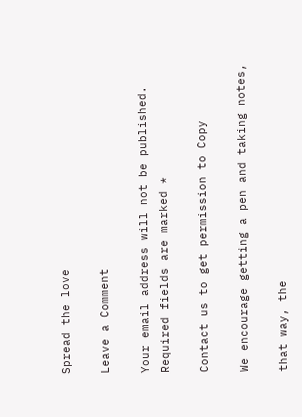Spread the love

Leave a Comment

Your email address will not be published. Required fields are marked *

Contact us to get permission to Copy

We encourage getting a pen and taking notes,

that way, the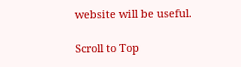website will be useful.

Scroll to Top